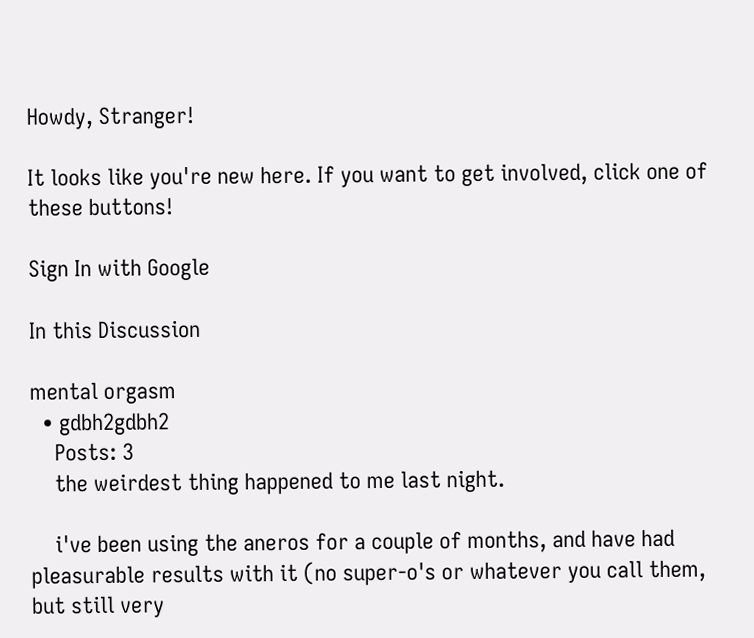Howdy, Stranger!

It looks like you're new here. If you want to get involved, click one of these buttons!

Sign In with Google

In this Discussion

mental orgasm
  • gdbh2gdbh2
    Posts: 3
    the weirdest thing happened to me last night.

    i've been using the aneros for a couple of months, and have had pleasurable results with it (no super-o's or whatever you call them, but still very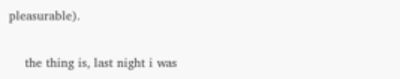pleasurable).

    the thing is, last night i was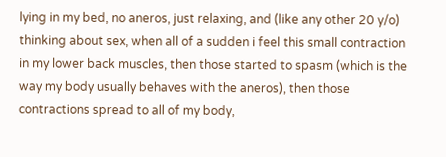lying in my bed, no aneros, just relaxing, and (like any other 20 y/o) thinking about sex, when all of a sudden i feel this small contraction in my lower back muscles, then those started to spasm (which is the way my body usually behaves with the aneros), then those contractions spread to all of my body,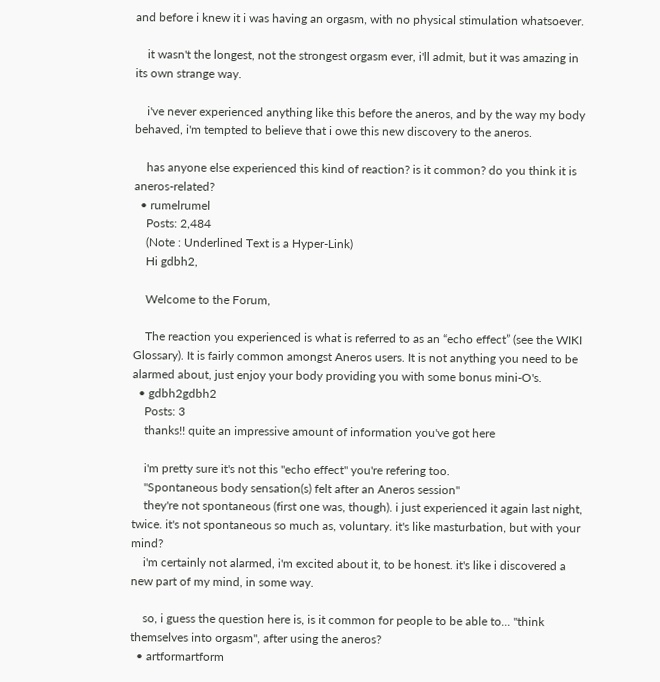and before i knew it i was having an orgasm, with no physical stimulation whatsoever.

    it wasn't the longest, not the strongest orgasm ever, i'll admit, but it was amazing in its own strange way.

    i've never experienced anything like this before the aneros, and by the way my body behaved, i'm tempted to believe that i owe this new discovery to the aneros.

    has anyone else experienced this kind of reaction? is it common? do you think it is aneros-related?
  • rumelrumel
    Posts: 2,484
    (Note : Underlined Text is a Hyper-Link)
    Hi gdbh2,

    Welcome to the Forum,

    The reaction you experienced is what is referred to as an “echo effect” (see the WIKI Glossary). It is fairly common amongst Aneros users. It is not anything you need to be alarmed about, just enjoy your body providing you with some bonus mini-O's.
  • gdbh2gdbh2
    Posts: 3
    thanks!! quite an impressive amount of information you've got here

    i'm pretty sure it's not this "echo effect" you're refering too.
    "Spontaneous body sensation(s) felt after an Aneros session"
    they're not spontaneous (first one was, though). i just experienced it again last night, twice. it's not spontaneous so much as, voluntary. it's like masturbation, but with your mind?
    i'm certainly not alarmed, i'm excited about it, to be honest. it's like i discovered a new part of my mind, in some way.

    so, i guess the question here is, is it common for people to be able to... "think themselves into orgasm", after using the aneros?
  • artformartform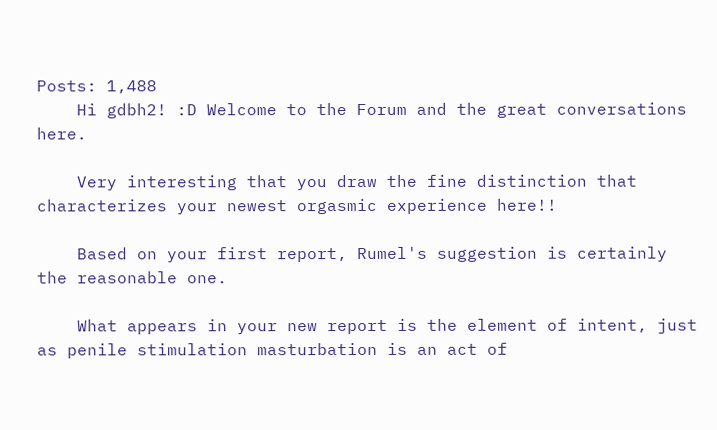Posts: 1,488
    Hi gdbh2! :D Welcome to the Forum and the great conversations here.

    Very interesting that you draw the fine distinction that characterizes your newest orgasmic experience here!!

    Based on your first report, Rumel's suggestion is certainly the reasonable one.

    What appears in your new report is the element of intent, just as penile stimulation masturbation is an act of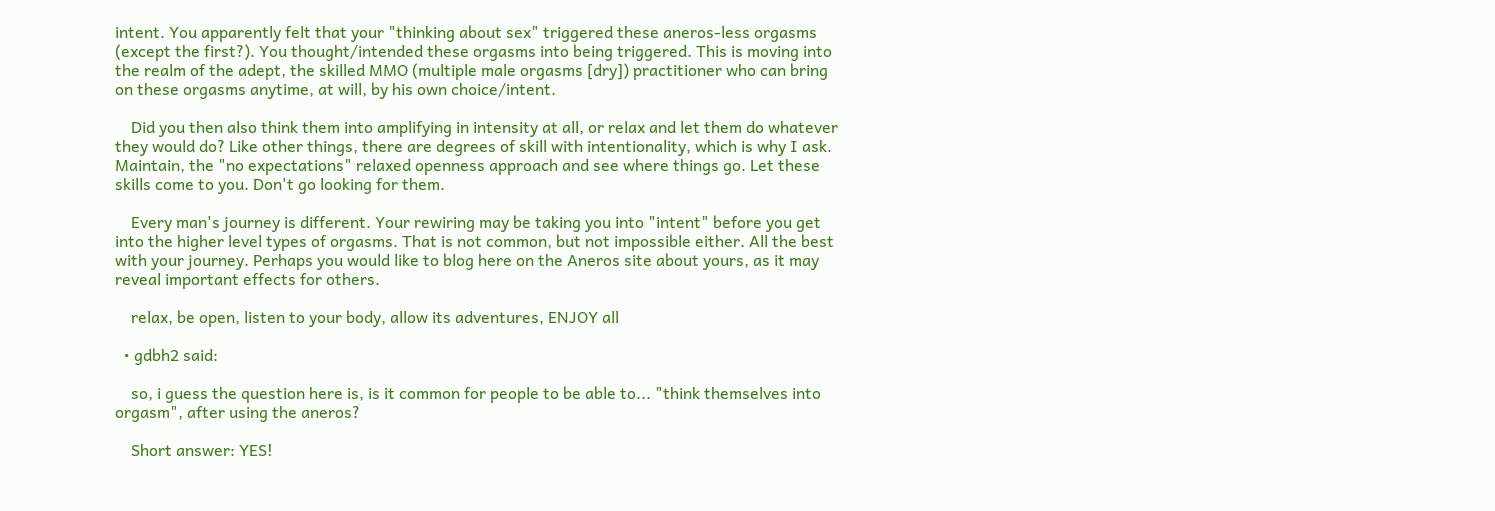intent. You apparently felt that your "thinking about sex" triggered these aneros-less orgasms (except the first?). You thought/intended these orgasms into being triggered. This is moving into the realm of the adept, the skilled MMO (multiple male orgasms [dry]) practitioner who can bring on these orgasms anytime, at will, by his own choice/intent.

    Did you then also think them into amplifying in intensity at all, or relax and let them do whatever they would do? Like other things, there are degrees of skill with intentionality, which is why I ask. Maintain, the "no expectations" relaxed openness approach and see where things go. Let these skills come to you. Don't go looking for them.

    Every man's journey is different. Your rewiring may be taking you into "intent" before you get into the higher level types of orgasms. That is not common, but not impossible either. All the best with your journey. Perhaps you would like to blog here on the Aneros site about yours, as it may reveal important effects for others.

    relax, be open, listen to your body, allow its adventures, ENJOY all

  • gdbh2 said:

    so, i guess the question here is, is it common for people to be able to... "think themselves into orgasm", after using the aneros?

    Short answer: YES!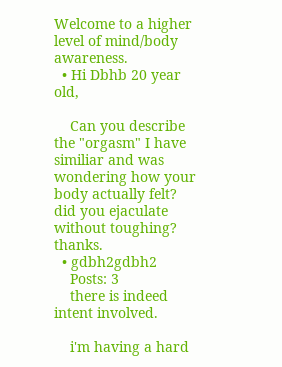Welcome to a higher level of mind/body awareness.
  • Hi Dbhb 20 year old,

    Can you describe the "orgasm" I have similiar and was wondering how your body actually felt? did you ejaculate without toughing? thanks.
  • gdbh2gdbh2
    Posts: 3
    there is indeed intent involved.

    i'm having a hard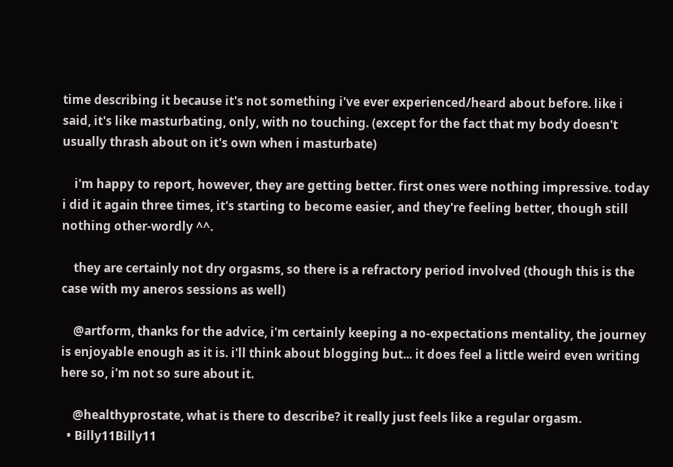time describing it because it's not something i've ever experienced/heard about before. like i said, it's like masturbating, only, with no touching. (except for the fact that my body doesn't usually thrash about on it's own when i masturbate)

    i'm happy to report, however, they are getting better. first ones were nothing impressive. today i did it again three times, it's starting to become easier, and they're feeling better, though still nothing other-wordly ^^.

    they are certainly not dry orgasms, so there is a refractory period involved (though this is the case with my aneros sessions as well)

    @artform, thanks for the advice, i'm certainly keeping a no-expectations mentality, the journey is enjoyable enough as it is. i'll think about blogging but... it does feel a little weird even writing here so, i'm not so sure about it.

    @healthyprostate, what is there to describe? it really just feels like a regular orgasm.
  • Billy11Billy11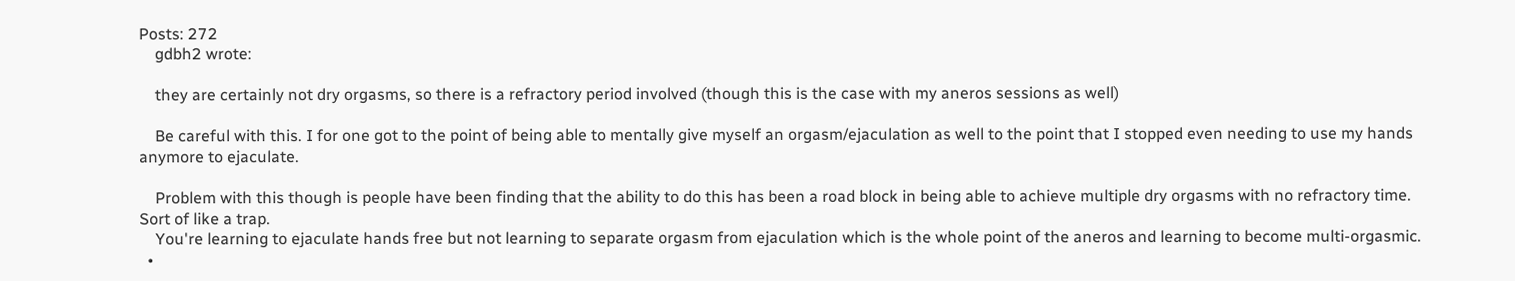Posts: 272
    gdbh2 wrote:

    they are certainly not dry orgasms, so there is a refractory period involved (though this is the case with my aneros sessions as well)

    Be careful with this. I for one got to the point of being able to mentally give myself an orgasm/ejaculation as well to the point that I stopped even needing to use my hands anymore to ejaculate.

    Problem with this though is people have been finding that the ability to do this has been a road block in being able to achieve multiple dry orgasms with no refractory time. Sort of like a trap.
    You're learning to ejaculate hands free but not learning to separate orgasm from ejaculation which is the whole point of the aneros and learning to become multi-orgasmic.
  •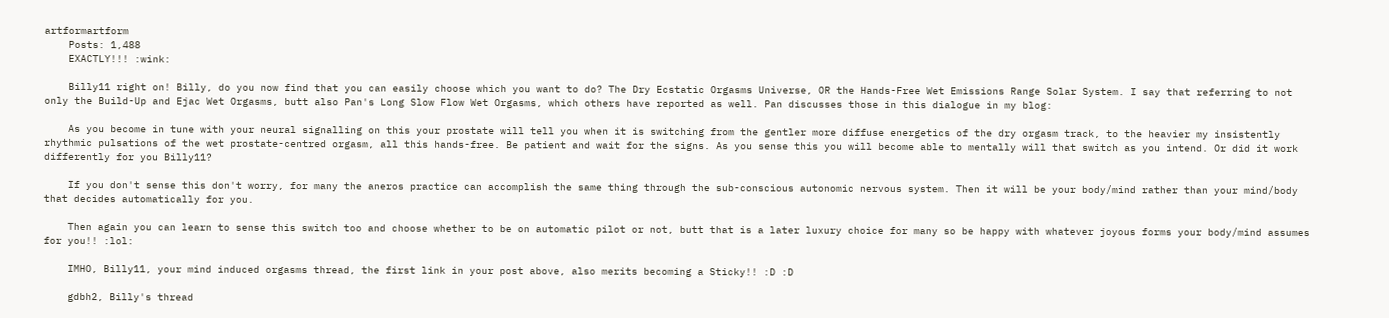artformartform
    Posts: 1,488
    EXACTLY!!! :wink:

    Billy11 right on! Billy, do you now find that you can easily choose which you want to do? The Dry Ecstatic Orgasms Universe, OR the Hands-Free Wet Emissions Range Solar System. I say that referring to not only the Build-Up and Ejac Wet Orgasms, butt also Pan's Long Slow Flow Wet Orgasms, which others have reported as well. Pan discusses those in this dialogue in my blog:

    As you become in tune with your neural signalling on this your prostate will tell you when it is switching from the gentler more diffuse energetics of the dry orgasm track, to the heavier my insistently rhythmic pulsations of the wet prostate-centred orgasm, all this hands-free. Be patient and wait for the signs. As you sense this you will become able to mentally will that switch as you intend. Or did it work differently for you Billy11?

    If you don't sense this don't worry, for many the aneros practice can accomplish the same thing through the sub-conscious autonomic nervous system. Then it will be your body/mind rather than your mind/body that decides automatically for you.

    Then again you can learn to sense this switch too and choose whether to be on automatic pilot or not, butt that is a later luxury choice for many so be happy with whatever joyous forms your body/mind assumes for you!! :lol:

    IMHO, Billy11, your mind induced orgasms thread, the first link in your post above, also merits becoming a Sticky!! :D :D

    gdbh2, Billy's thread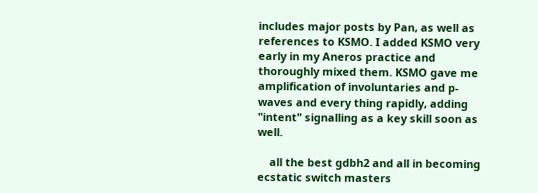includes major posts by Pan, as well as references to KSMO. I added KSMO very early in my Aneros practice and thoroughly mixed them. KSMO gave me amplification of involuntaries and p-waves and every thing rapidly, adding "intent" signalling as a key skill soon as well.

    all the best gdbh2 and all in becoming ecstatic switch masters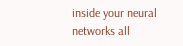inside your neural networks all